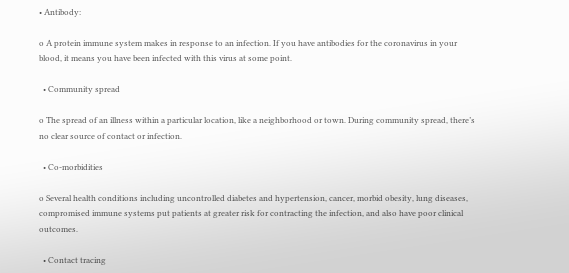• Antibody:

o A protein immune system makes in response to an infection. If you have antibodies for the coronavirus in your blood, it means you have been infected with this virus at some point.

  • Community spread

o The spread of an illness within a particular location, like a neighborhood or town. During community spread, there’s no clear source of contact or infection.

  • Co-morbidities

o Several health conditions including uncontrolled diabetes and hypertension, cancer, morbid obesity, lung diseases, compromised immune systems put patients at greater risk for contracting the infection, and also have poor clinical outcomes.

  • Contact tracing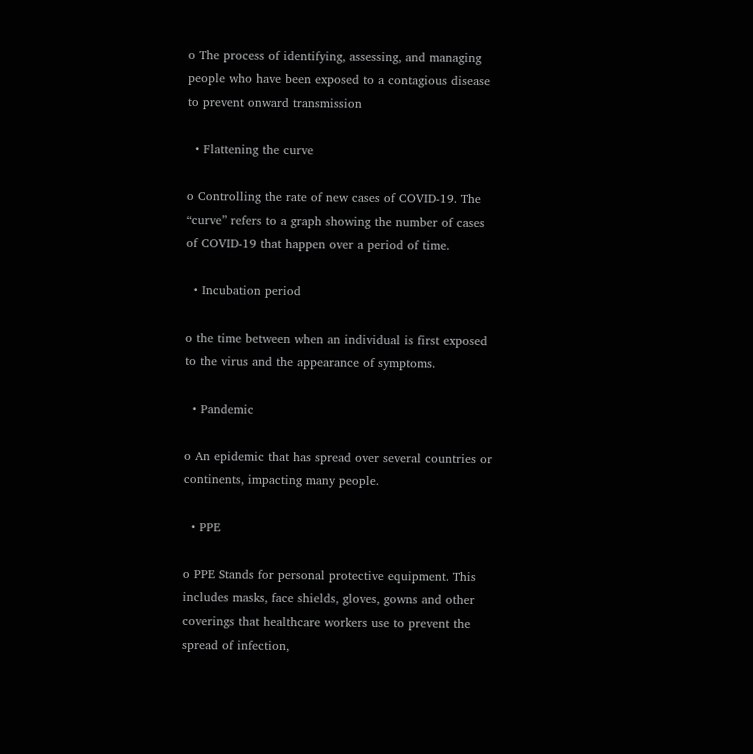o The process of identifying, assessing, and managing people who have been exposed to a contagious disease to prevent onward transmission

  • Flattening the curve

o Controlling the rate of new cases of COVID-19. The “curve” refers to a graph showing the number of cases of COVID-19 that happen over a period of time.

  • Incubation period

o the time between when an individual is first exposed to the virus and the appearance of symptoms.

  • Pandemic

o An epidemic that has spread over several countries or continents, impacting many people.

  • PPE

o PPE Stands for personal protective equipment. This includes masks, face shields, gloves, gowns and other coverings that healthcare workers use to prevent the spread of infection,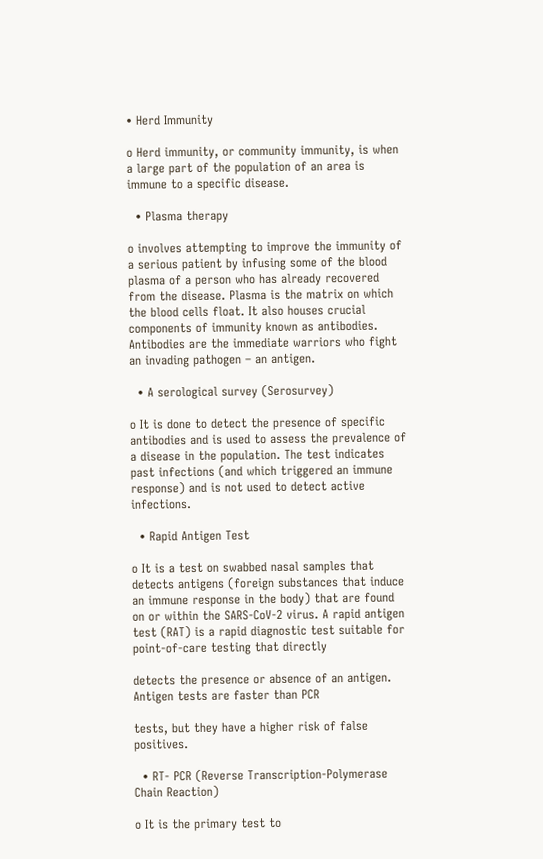• Herd Immunity

o Herd immunity, or community immunity, is when a large part of the population of an area is immune to a specific disease.

  • Plasma therapy

o involves attempting to improve the immunity of a serious patient by infusing some of the blood plasma of a person who has already recovered from the disease. Plasma is the matrix on which the blood cells float. It also houses crucial components of immunity known as antibodies. Antibodies are the immediate warriors who fight an invading pathogen – an antigen.

  • A serological survey (Serosurvey)

o It is done to detect the presence of specific antibodies and is used to assess the prevalence of a disease in the population. The test indicates past infections (and which triggered an immune response) and is not used to detect active infections.

  • Rapid Antigen Test

o It is a test on swabbed nasal samples that detects antigens (foreign substances that induce an immune response in the body) that are found on or within the SARS-CoV-2 virus. A rapid antigen test (RAT) is a rapid diagnostic test suitable for point-of-care testing that directly

detects the presence or absence of an antigen. Antigen tests are faster than PCR

tests, but they have a higher risk of false positives.

  • RT- PCR (Reverse Transcription-Polymerase Chain Reaction)

o It is the primary test to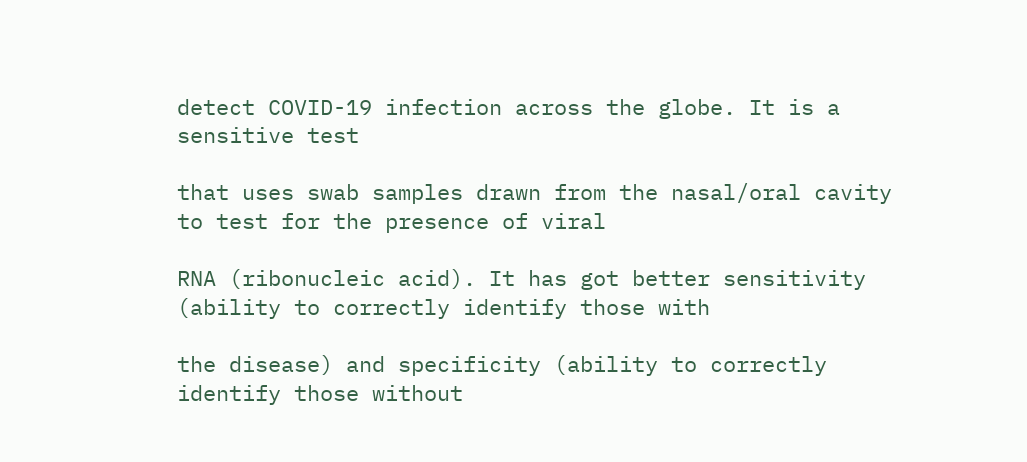detect COVID-19 infection across the globe. It is a sensitive test

that uses swab samples drawn from the nasal/oral cavity to test for the presence of viral

RNA (ribonucleic acid). It has got better sensitivity (ability to correctly identify those with

the disease) and specificity (ability to correctly identify those without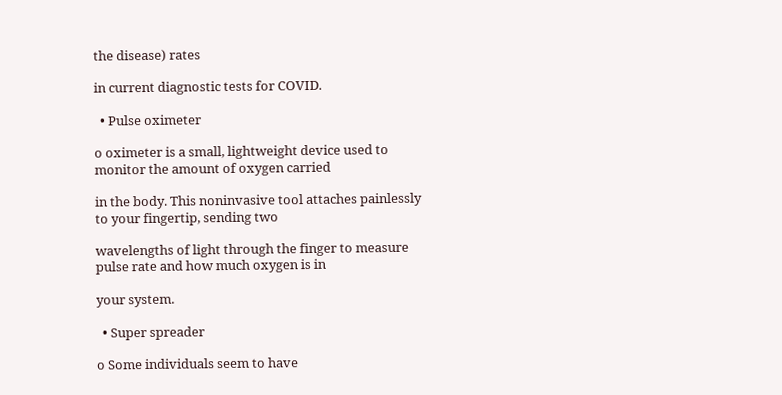the disease) rates

in current diagnostic tests for COVID.

  • Pulse oximeter

o oximeter is a small, lightweight device used to monitor the amount of oxygen carried

in the body. This noninvasive tool attaches painlessly to your fingertip, sending two

wavelengths of light through the finger to measure pulse rate and how much oxygen is in

your system.

  • Super spreader

o Some individuals seem to have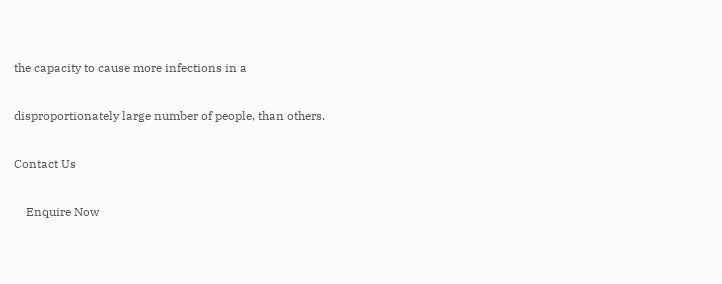the capacity to cause more infections in a

disproportionately large number of people, than others.

Contact Us

    Enquire Now